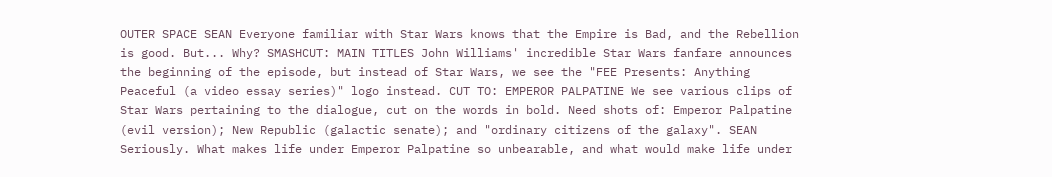OUTER SPACE SEAN Everyone familiar with Star Wars knows that the Empire is Bad, and the Rebellion is good. But... Why? SMASHCUT: MAIN TITLES John Williams' incredible Star Wars fanfare announces the beginning of the episode, but instead of Star Wars, we see the "FEE Presents: Anything Peaceful (a video essay series)" logo instead. CUT TO: EMPEROR PALPATINE We see various clips of Star Wars pertaining to the dialogue, cut on the words in bold. Need shots of: Emperor Palpatine (evil version); New Republic (galactic senate); and "ordinary citizens of the galaxy". SEAN Seriously. What makes life under Emperor Palpatine so unbearable, and what would make life under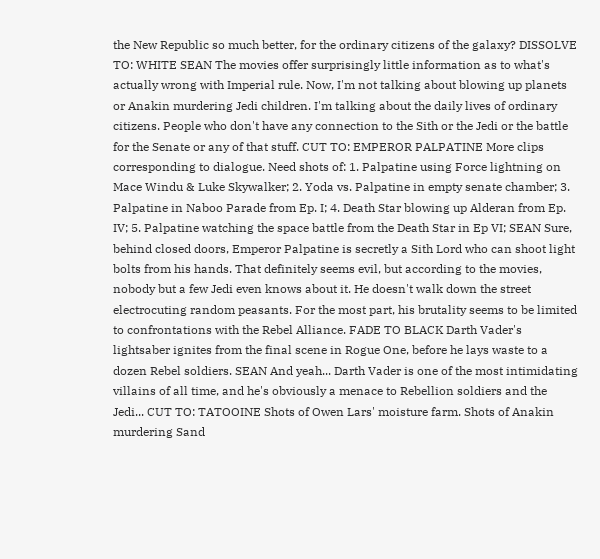the New Republic so much better, for the ordinary citizens of the galaxy? DISSOLVE TO: WHITE SEAN The movies offer surprisingly little information as to what's actually wrong with Imperial rule. Now, I'm not talking about blowing up planets or Anakin murdering Jedi children. I'm talking about the daily lives of ordinary citizens. People who don't have any connection to the Sith or the Jedi or the battle for the Senate or any of that stuff. CUT TO: EMPEROR PALPATINE More clips corresponding to dialogue. Need shots of: 1. Palpatine using Force lightning on Mace Windu & Luke Skywalker; 2. Yoda vs. Palpatine in empty senate chamber; 3. Palpatine in Naboo Parade from Ep. I; 4. Death Star blowing up Alderan from Ep. IV; 5. Palpatine watching the space battle from the Death Star in Ep VI; SEAN Sure, behind closed doors, Emperor Palpatine is secretly a Sith Lord who can shoot light bolts from his hands. That definitely seems evil, but according to the movies, nobody but a few Jedi even knows about it. He doesn't walk down the street electrocuting random peasants. For the most part, his brutality seems to be limited to confrontations with the Rebel Alliance. FADE TO BLACK Darth Vader's lightsaber ignites from the final scene in Rogue One, before he lays waste to a dozen Rebel soldiers. SEAN And yeah... Darth Vader is one of the most intimidating villains of all time, and he's obviously a menace to Rebellion soldiers and the Jedi... CUT TO: TATOOINE Shots of Owen Lars' moisture farm. Shots of Anakin murdering Sand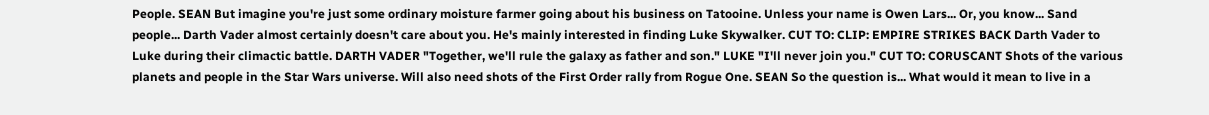People. SEAN But imagine you're just some ordinary moisture farmer going about his business on Tatooine. Unless your name is Owen Lars... Or, you know... Sand people... Darth Vader almost certainly doesn't care about you. He's mainly interested in finding Luke Skywalker. CUT TO: CLIP: EMPIRE STRIKES BACK Darth Vader to Luke during their climactic battle. DARTH VADER "Together, we'll rule the galaxy as father and son." LUKE "I'll never join you." CUT TO: CORUSCANT Shots of the various planets and people in the Star Wars universe. Will also need shots of the First Order rally from Rogue One. SEAN So the question is... What would it mean to live in a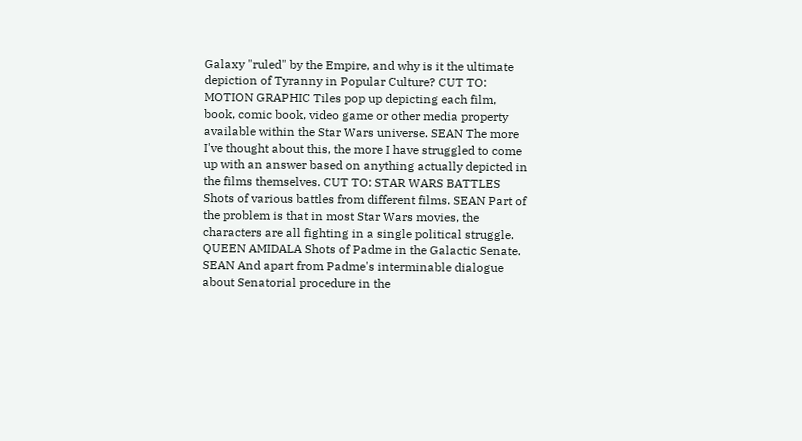Galaxy "ruled" by the Empire, and why is it the ultimate depiction of Tyranny in Popular Culture? CUT TO: MOTION GRAPHIC Tiles pop up depicting each film, book, comic book, video game or other media property available within the Star Wars universe. SEAN The more I've thought about this, the more I have struggled to come up with an answer based on anything actually depicted in the films themselves. CUT TO: STAR WARS BATTLES Shots of various battles from different films. SEAN Part of the problem is that in most Star Wars movies, the characters are all fighting in a single political struggle. QUEEN AMIDALA Shots of Padme in the Galactic Senate. SEAN And apart from Padme's interminable dialogue about Senatorial procedure in the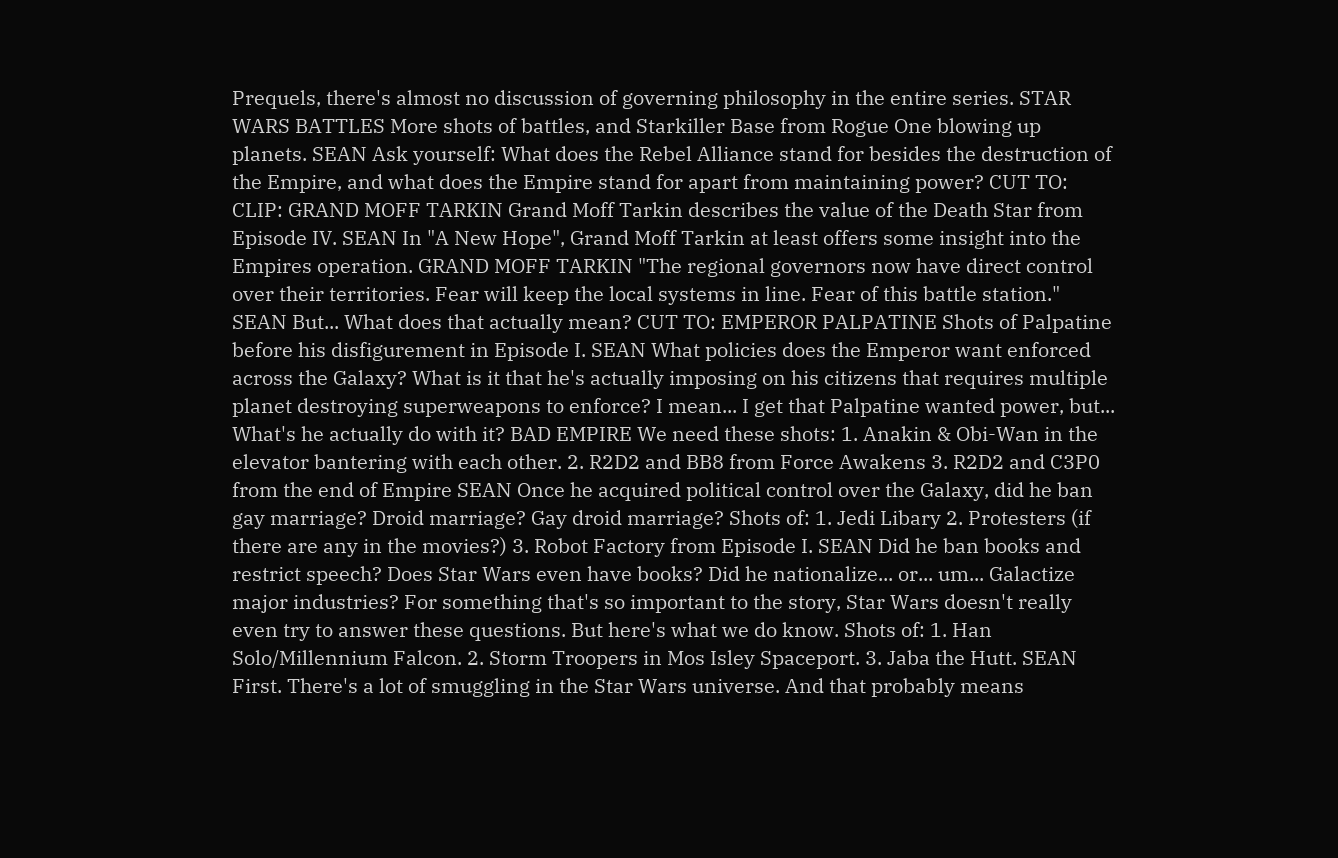Prequels, there's almost no discussion of governing philosophy in the entire series. STAR WARS BATTLES More shots of battles, and Starkiller Base from Rogue One blowing up planets. SEAN Ask yourself: What does the Rebel Alliance stand for besides the destruction of the Empire, and what does the Empire stand for apart from maintaining power? CUT TO: CLIP: GRAND MOFF TARKIN Grand Moff Tarkin describes the value of the Death Star from Episode IV. SEAN In "A New Hope", Grand Moff Tarkin at least offers some insight into the Empires operation. GRAND MOFF TARKIN "The regional governors now have direct control over their territories. Fear will keep the local systems in line. Fear of this battle station." SEAN But... What does that actually mean? CUT TO: EMPEROR PALPATINE Shots of Palpatine before his disfigurement in Episode I. SEAN What policies does the Emperor want enforced across the Galaxy? What is it that he's actually imposing on his citizens that requires multiple planet destroying superweapons to enforce? I mean... I get that Palpatine wanted power, but... What's he actually do with it? BAD EMPIRE We need these shots: 1. Anakin & Obi-Wan in the elevator bantering with each other. 2. R2D2 and BB8 from Force Awakens 3. R2D2 and C3P0 from the end of Empire SEAN Once he acquired political control over the Galaxy, did he ban gay marriage? Droid marriage? Gay droid marriage? Shots of: 1. Jedi Libary 2. Protesters (if there are any in the movies?) 3. Robot Factory from Episode I. SEAN Did he ban books and restrict speech? Does Star Wars even have books? Did he nationalize... or... um... Galactize major industries? For something that's so important to the story, Star Wars doesn't really even try to answer these questions. But here's what we do know. Shots of: 1. Han Solo/Millennium Falcon. 2. Storm Troopers in Mos Isley Spaceport. 3. Jaba the Hutt. SEAN First. There's a lot of smuggling in the Star Wars universe. And that probably means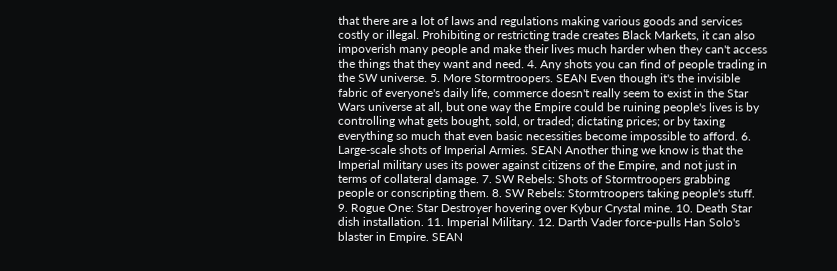that there are a lot of laws and regulations making various goods and services costly or illegal. Prohibiting or restricting trade creates Black Markets, it can also impoverish many people and make their lives much harder when they can't access the things that they want and need. 4. Any shots you can find of people trading in the SW universe. 5. More Stormtroopers. SEAN Even though it's the invisible fabric of everyone's daily life, commerce doesn't really seem to exist in the Star Wars universe at all, but one way the Empire could be ruining people's lives is by controlling what gets bought, sold, or traded; dictating prices; or by taxing everything so much that even basic necessities become impossible to afford. 6. Large-scale shots of Imperial Armies. SEAN Another thing we know is that the Imperial military uses its power against citizens of the Empire, and not just in terms of collateral damage. 7. SW Rebels: Shots of Stormtroopers grabbing people or conscripting them. 8. SW Rebels: Stormtroopers taking people's stuff. 9. Rogue One: Star Destroyer hovering over Kybur Crystal mine. 10. Death Star dish installation. 11. Imperial Military. 12. Darth Vader force-pulls Han Solo's blaster in Empire. SEAN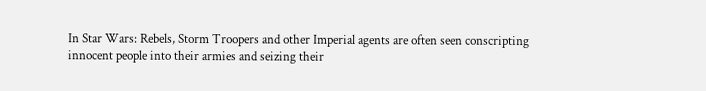In Star Wars: Rebels, Storm Troopers and other Imperial agents are often seen conscripting innocent people into their armies and seizing their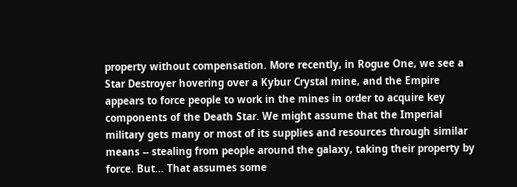property without compensation. More recently, in Rogue One, we see a Star Destroyer hovering over a Kybur Crystal mine, and the Empire appears to force people to work in the mines in order to acquire key components of the Death Star. We might assume that the Imperial military gets many or most of its supplies and resources through similar means -- stealing from people around the galaxy, taking their property by force. But... That assumes some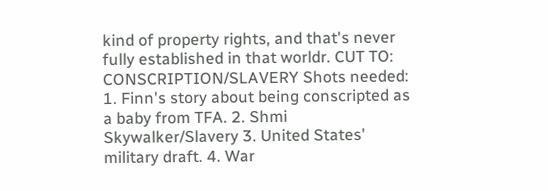kind of property rights, and that's never fully established in that worldr. CUT TO: CONSCRIPTION/SLAVERY Shots needed: 1. Finn's story about being conscripted as a baby from TFA. 2. Shmi Skywalker/Slavery 3. United States' military draft. 4. War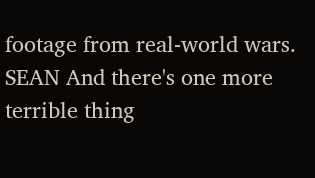footage from real-world wars. SEAN And there's one more terrible thing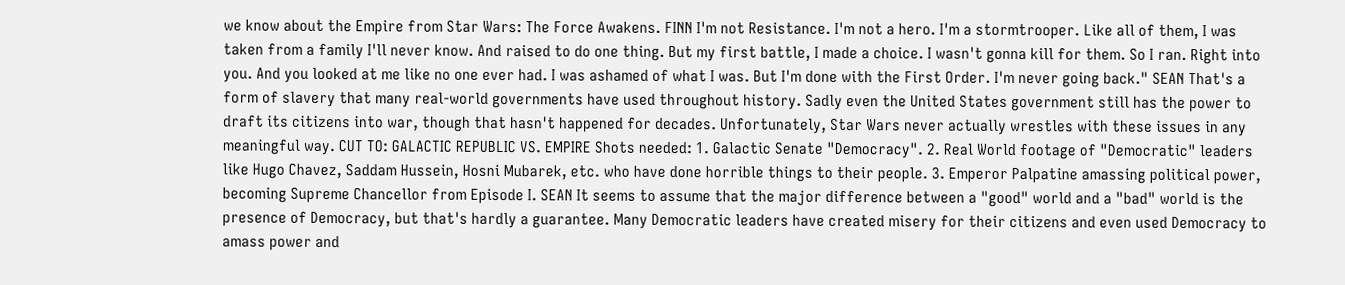we know about the Empire from Star Wars: The Force Awakens. FINN I'm not Resistance. I'm not a hero. I'm a stormtrooper. Like all of them, I was taken from a family I'll never know. And raised to do one thing. But my first battle, I made a choice. I wasn't gonna kill for them. So I ran. Right into you. And you looked at me like no one ever had. I was ashamed of what I was. But I'm done with the First Order. I'm never going back." SEAN That's a form of slavery that many real-world governments have used throughout history. Sadly even the United States government still has the power to draft its citizens into war, though that hasn't happened for decades. Unfortunately, Star Wars never actually wrestles with these issues in any meaningful way. CUT TO: GALACTIC REPUBLIC VS. EMPIRE Shots needed: 1. Galactic Senate "Democracy". 2. Real World footage of "Democratic" leaders like Hugo Chavez, Saddam Hussein, Hosni Mubarek, etc. who have done horrible things to their people. 3. Emperor Palpatine amassing political power, becoming Supreme Chancellor from Episode I. SEAN It seems to assume that the major difference between a "good" world and a "bad" world is the presence of Democracy, but that's hardly a guarantee. Many Democratic leaders have created misery for their citizens and even used Democracy to amass power and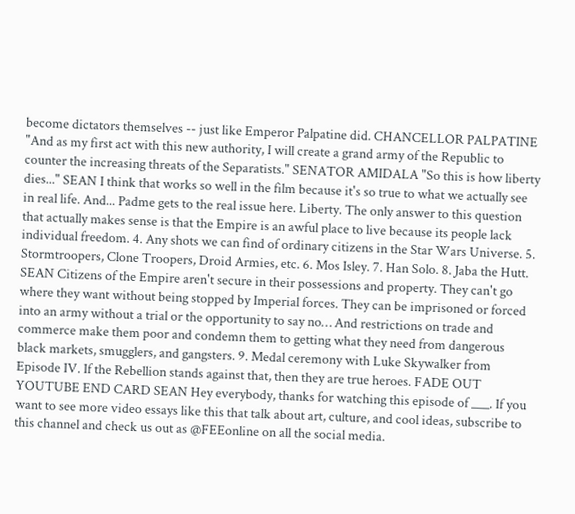become dictators themselves -- just like Emperor Palpatine did. CHANCELLOR PALPATINE "And as my first act with this new authority, I will create a grand army of the Republic to counter the increasing threats of the Separatists." SENATOR AMIDALA "So this is how liberty dies..." SEAN I think that works so well in the film because it's so true to what we actually see in real life. And... Padme gets to the real issue here. Liberty. The only answer to this question that actually makes sense is that the Empire is an awful place to live because its people lack individual freedom. 4. Any shots we can find of ordinary citizens in the Star Wars Universe. 5. Stormtroopers, Clone Troopers, Droid Armies, etc. 6. Mos Isley. 7. Han Solo. 8. Jaba the Hutt. SEAN Citizens of the Empire aren't secure in their possessions and property. They can't go where they want without being stopped by Imperial forces. They can be imprisoned or forced into an army without a trial or the opportunity to say no… And restrictions on trade and commerce make them poor and condemn them to getting what they need from dangerous black markets, smugglers, and gangsters. 9. Medal ceremony with Luke Skywalker from Episode IV. If the Rebellion stands against that, then they are true heroes. FADE OUT YOUTUBE END CARD SEAN Hey everybody, thanks for watching this episode of ___. If you want to see more video essays like this that talk about art, culture, and cool ideas, subscribe to this channel and check us out as @FEEonline on all the social media.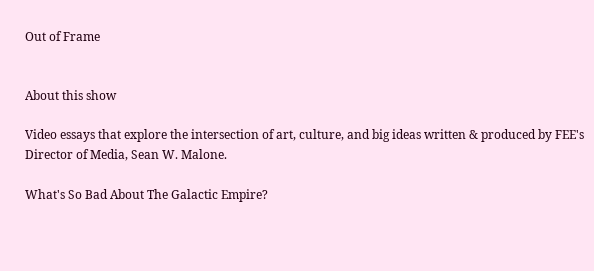Out of Frame


About this show

Video essays that explore the intersection of art, culture, and big ideas written & produced by FEE's Director of Media, Sean W. Malone.

What's So Bad About The Galactic Empire?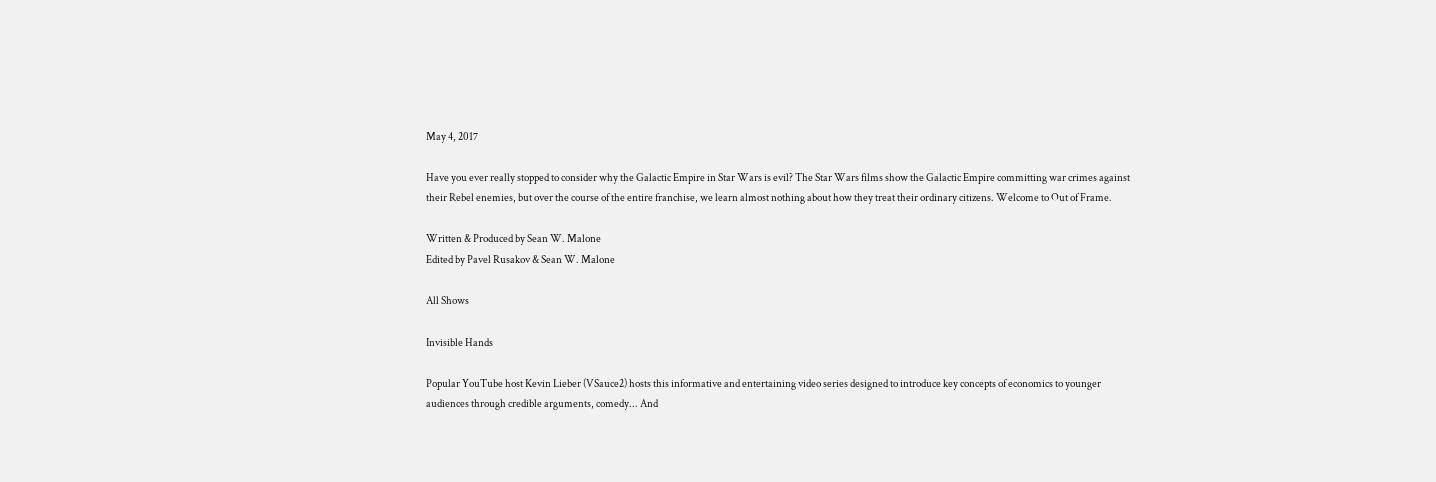May 4, 2017

Have you ever really stopped to consider why the Galactic Empire in Star Wars is evil? The Star Wars films show the Galactic Empire committing war crimes against their Rebel enemies, but over the course of the entire franchise, we learn almost nothing about how they treat their ordinary citizens. Welcome to Out of Frame.

Written & Produced by Sean W. Malone
Edited by Pavel Rusakov & Sean W. Malone

All Shows

Invisible Hands

Popular YouTube host Kevin Lieber (VSauce2) hosts this informative and entertaining video series designed to introduce key concepts of economics to younger audiences through credible arguments, comedy... And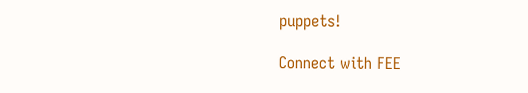puppets!

Connect with FEE